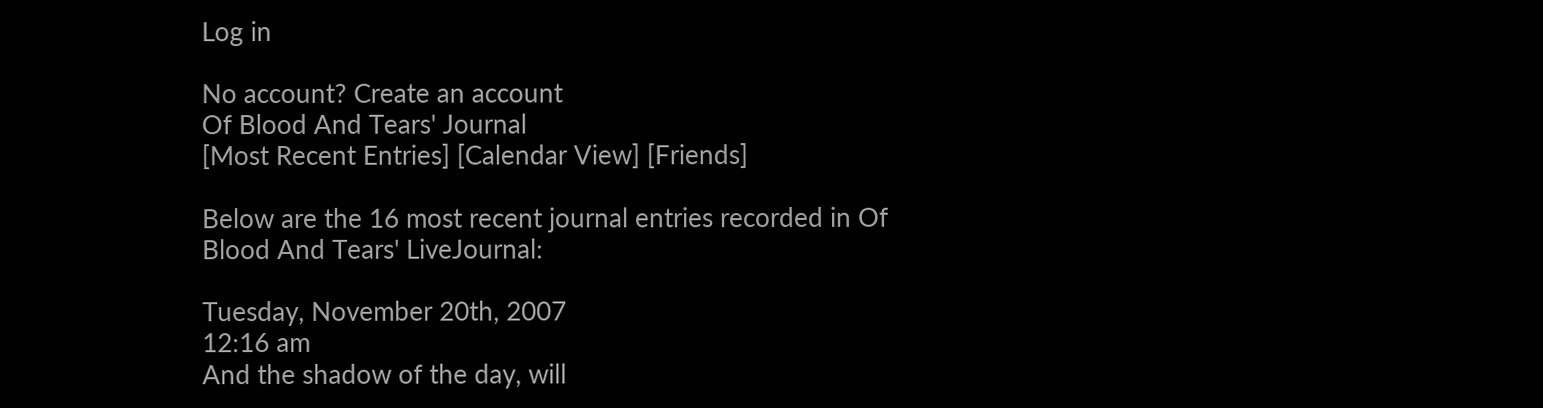Log in

No account? Create an account
Of Blood And Tears' Journal
[Most Recent Entries] [Calendar View] [Friends]

Below are the 16 most recent journal entries recorded in Of Blood And Tears' LiveJournal:

Tuesday, November 20th, 2007
12:16 am
And the shadow of the day, will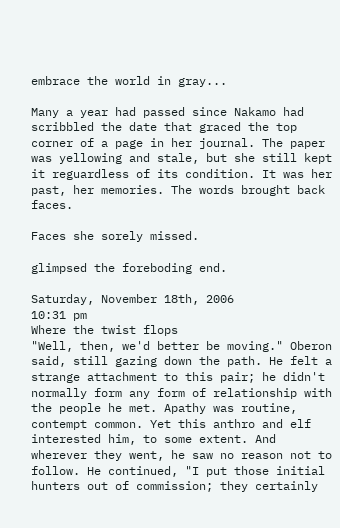embrace the world in gray...

Many a year had passed since Nakamo had scribbled the date that graced the top corner of a page in her journal. The paper was yellowing and stale, but she still kept it reguardless of its condition. It was her past, her memories. The words brought back faces.

Faces she sorely missed.

glimpsed the foreboding end.

Saturday, November 18th, 2006
10:31 pm
Where the twist flops
"Well, then, we'd better be moving." Oberon said, still gazing down the path. He felt a strange attachment to this pair; he didn't normally form any form of relationship with the people he met. Apathy was routine, contempt common. Yet this anthro and elf interested him, to some extent. And wherever they went, he saw no reason not to follow. He continued, "I put those initial hunters out of commission; they certainly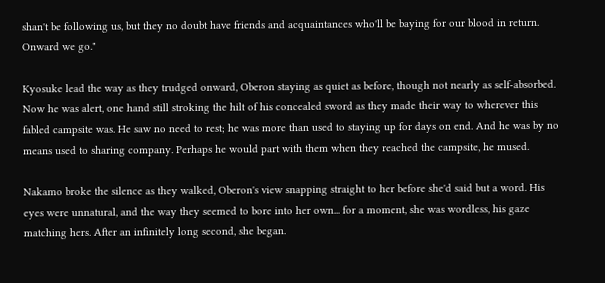shan't be following us, but they no doubt have friends and acquaintances who'll be baying for our blood in return. Onward we go."

Kyosuke lead the way as they trudged onward, Oberon staying as quiet as before, though not nearly as self-absorbed. Now he was alert, one hand still stroking the hilt of his concealed sword as they made their way to wherever this fabled campsite was. He saw no need to rest; he was more than used to staying up for days on end. And he was by no means used to sharing company. Perhaps he would part with them when they reached the campsite, he mused.

Nakamo broke the silence as they walked, Oberon's view snapping straight to her before she'd said but a word. His eyes were unnatural, and the way they seemed to bore into her own... for a moment, she was wordless, his gaze matching hers. After an infinitely long second, she began.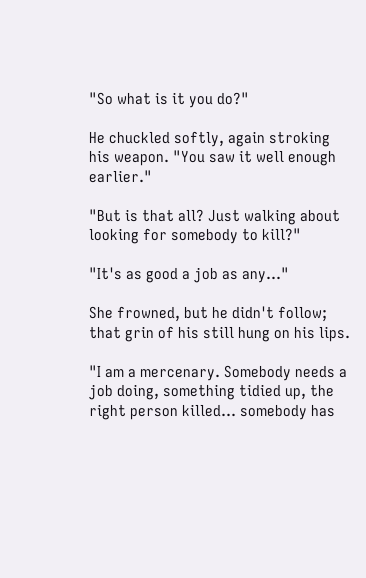"So what is it you do?"

He chuckled softly, again stroking his weapon. "You saw it well enough earlier."

"But is that all? Just walking about looking for somebody to kill?"

"It's as good a job as any..."

She frowned, but he didn't follow; that grin of his still hung on his lips.

"I am a mercenary. Somebody needs a job doing, something tidied up, the right person killed... somebody has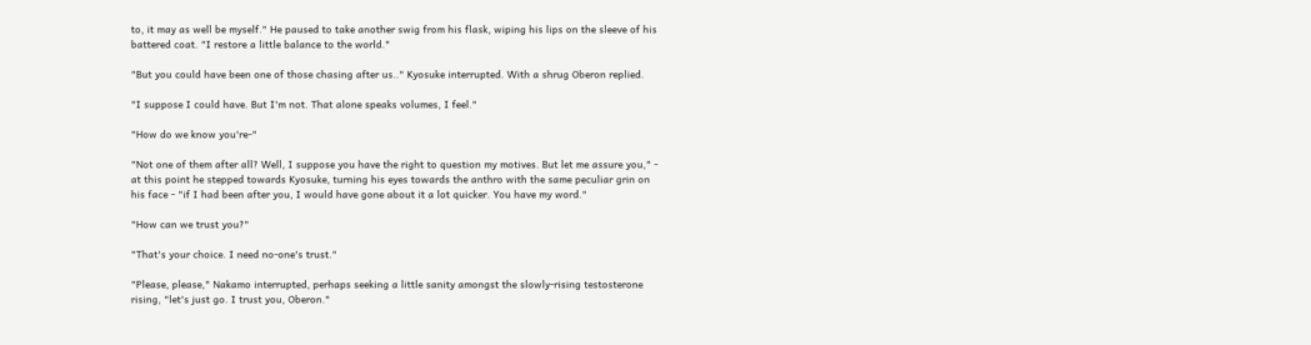to, it may as well be myself." He paused to take another swig from his flask, wiping his lips on the sleeve of his battered coat. "I restore a little balance to the world."

"But you could have been one of those chasing after us.." Kyosuke interrupted. With a shrug Oberon replied.

"I suppose I could have. But I'm not. That alone speaks volumes, I feel."

"How do we know you're-"

"Not one of them after all? Well, I suppose you have the right to question my motives. But let me assure you," - at this point he stepped towards Kyosuke, turning his eyes towards the anthro with the same peculiar grin on his face - "if I had been after you, I would have gone about it a lot quicker. You have my word."

"How can we trust you?"

"That's your choice. I need no-one's trust."

"Please, please," Nakamo interrupted, perhaps seeking a little sanity amongst the slowly-rising testosterone rising, "let's just go. I trust you, Oberon."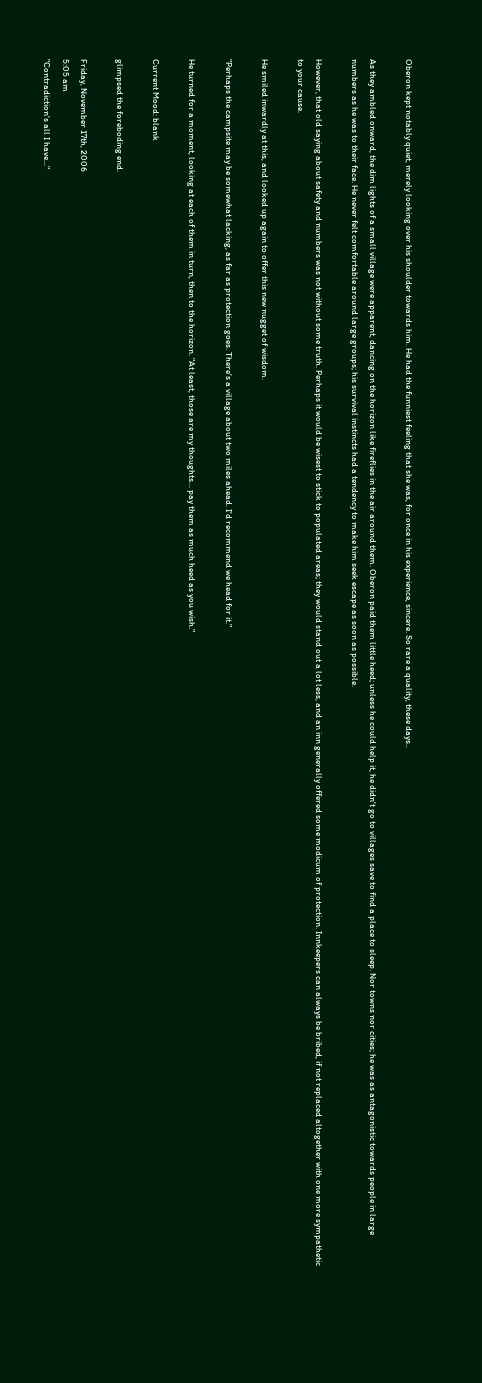Oberon kept notably quiet, merely looking over his shoulder towards him. He had the funniest feeling that she was, for once in his experience, sincere. So rare a quality, these days..

As they ambled onward, the dim lights of a small village were apparent, dancing on the horizon like fireflies in the air around them. Oberon paid them little heed; unless he could help it, he didn't go to villages save to find a place to sleep. Nor towns nor cities; he was as antagonistic towards people in large numbers as he was to their face. He never felt comfortable around large groups; his survival instincts had a tendency to make him seek escape as soon as possible.

However, that old saying about safety and numbers was not without some truth. Perhaps it would be wisest to stick to populated areas; they would stand out a lot less, and an inn generally offered some modicum of protection. Innkeepers can always be bribed, if not replaced altogether with one more sympathetic to your cause.

He smiled inwardly at this, and looked up again to offer this new nugget of wisdom.

"Perhaps the campsite may be somewhat lacking, as far as protection goes. There's a village about two miles ahead. I'd recommend we head for it."

He turned for a moment, looking at each of them in turn, then to the horizon. "At least, those are my thoughts... pay them as much heed as you wish."

Current Mood: blank

glimpsed the foreboding end.

Friday, November 17th, 2006
5:05 am
"Contradiction's all I have..."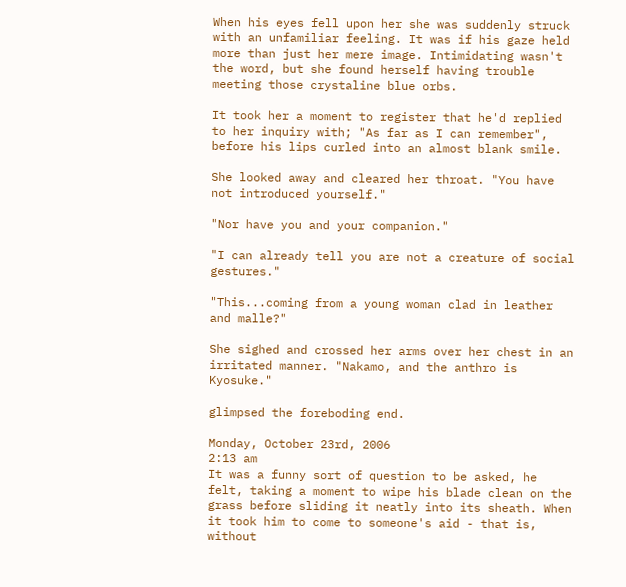When his eyes fell upon her she was suddenly struck with an unfamiliar feeling. It was if his gaze held more than just her mere image. Intimidating wasn't the word, but she found herself having trouble meeting those crystaline blue orbs.

It took her a moment to register that he'd replied to her inquiry with; "As far as I can remember", before his lips curled into an almost blank smile.

She looked away and cleared her throat. "You have not introduced yourself."

"Nor have you and your companion."

"I can already tell you are not a creature of social gestures."

"This...coming from a young woman clad in leather and malle?"

She sighed and crossed her arms over her chest in an irritated manner. "Nakamo, and the anthro is Kyosuke."

glimpsed the foreboding end.

Monday, October 23rd, 2006
2:13 am
It was a funny sort of question to be asked, he felt, taking a moment to wipe his blade clean on the grass before sliding it neatly into its sheath. When it took him to come to someone's aid - that is, without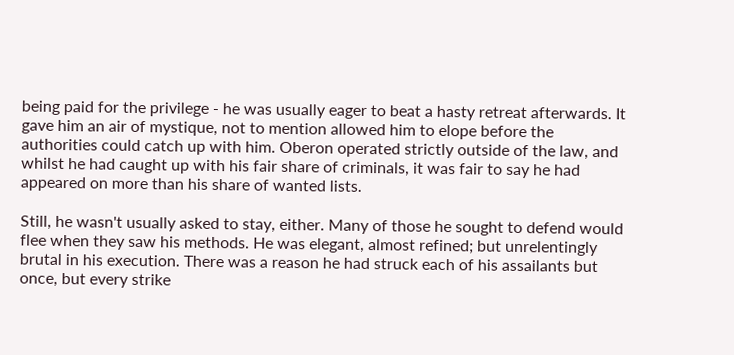being paid for the privilege - he was usually eager to beat a hasty retreat afterwards. It gave him an air of mystique, not to mention allowed him to elope before the authorities could catch up with him. Oberon operated strictly outside of the law, and whilst he had caught up with his fair share of criminals, it was fair to say he had appeared on more than his share of wanted lists.

Still, he wasn't usually asked to stay, either. Many of those he sought to defend would flee when they saw his methods. He was elegant, almost refined; but unrelentingly brutal in his execution. There was a reason he had struck each of his assailants but once, but every strike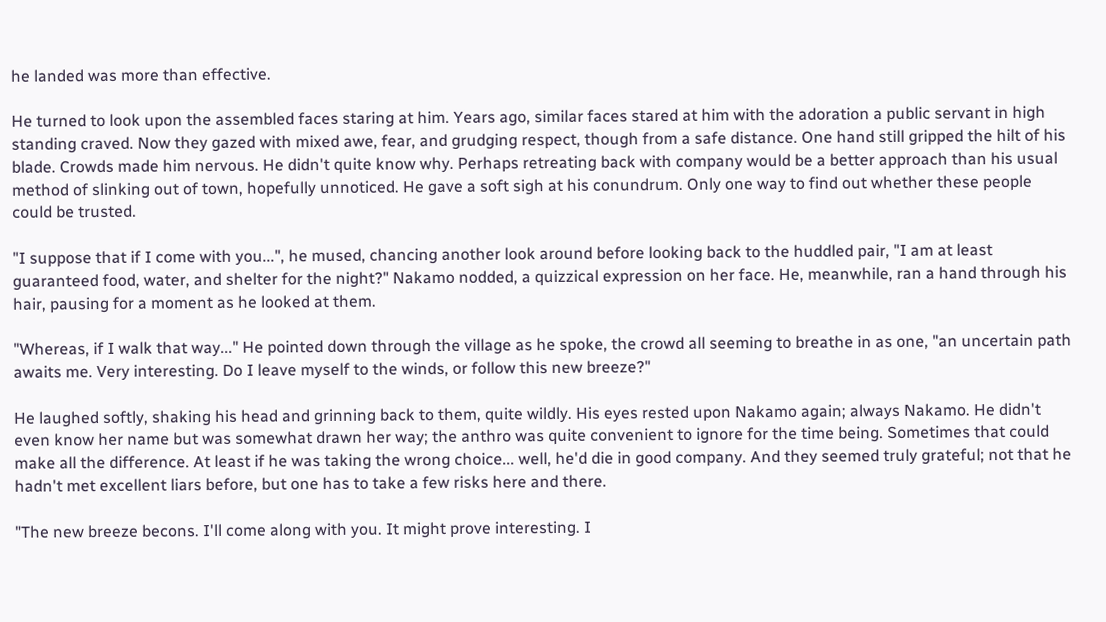he landed was more than effective.

He turned to look upon the assembled faces staring at him. Years ago, similar faces stared at him with the adoration a public servant in high standing craved. Now they gazed with mixed awe, fear, and grudging respect, though from a safe distance. One hand still gripped the hilt of his blade. Crowds made him nervous. He didn't quite know why. Perhaps retreating back with company would be a better approach than his usual method of slinking out of town, hopefully unnoticed. He gave a soft sigh at his conundrum. Only one way to find out whether these people could be trusted.

"I suppose that if I come with you...", he mused, chancing another look around before looking back to the huddled pair, "I am at least guaranteed food, water, and shelter for the night?" Nakamo nodded, a quizzical expression on her face. He, meanwhile, ran a hand through his hair, pausing for a moment as he looked at them.

"Whereas, if I walk that way..." He pointed down through the village as he spoke, the crowd all seeming to breathe in as one, "an uncertain path awaits me. Very interesting. Do I leave myself to the winds, or follow this new breeze?"

He laughed softly, shaking his head and grinning back to them, quite wildly. His eyes rested upon Nakamo again; always Nakamo. He didn't even know her name but was somewhat drawn her way; the anthro was quite convenient to ignore for the time being. Sometimes that could make all the difference. At least if he was taking the wrong choice... well, he'd die in good company. And they seemed truly grateful; not that he hadn't met excellent liars before, but one has to take a few risks here and there.

"The new breeze becons. I'll come along with you. It might prove interesting. I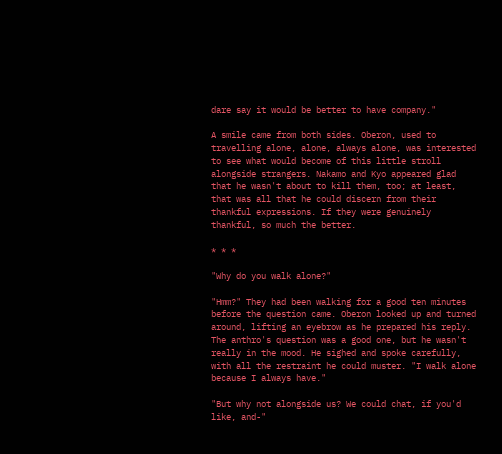dare say it would be better to have company."

A smile came from both sides. Oberon, used to travelling alone, alone, always alone, was interested to see what would become of this little stroll alongside strangers. Nakamo and Kyo appeared glad that he wasn't about to kill them, too; at least, that was all that he could discern from their thankful expressions. If they were genuinely thankful, so much the better.

* * *

"Why do you walk alone?"

"Hmm?" They had been walking for a good ten minutes before the question came. Oberon looked up and turned around, lifting an eyebrow as he prepared his reply. The anthro's question was a good one, but he wasn't really in the mood. He sighed and spoke carefully, with all the restraint he could muster. "I walk alone because I always have."

"But why not alongside us? We could chat, if you'd like, and-"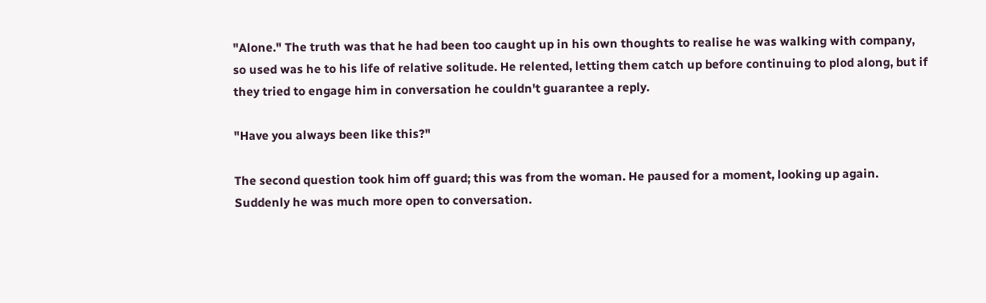"Alone." The truth was that he had been too caught up in his own thoughts to realise he was walking with company, so used was he to his life of relative solitude. He relented, letting them catch up before continuing to plod along, but if they tried to engage him in conversation he couldn't guarantee a reply.

"Have you always been like this?"

The second question took him off guard; this was from the woman. He paused for a moment, looking up again. Suddenly he was much more open to conversation.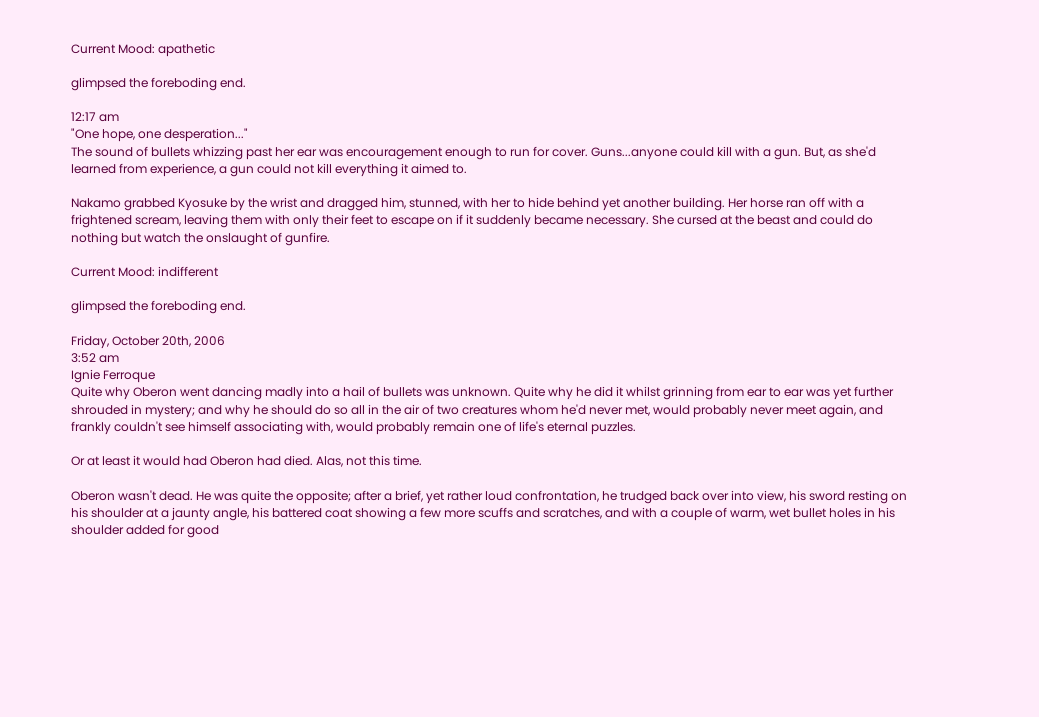Current Mood: apathetic

glimpsed the foreboding end.

12:17 am
"One hope, one desperation..."
The sound of bullets whizzing past her ear was encouragement enough to run for cover. Guns...anyone could kill with a gun. But, as she'd learned from experience, a gun could not kill everything it aimed to.

Nakamo grabbed Kyosuke by the wrist and dragged him, stunned, with her to hide behind yet another building. Her horse ran off with a frightened scream, leaving them with only their feet to escape on if it suddenly became necessary. She cursed at the beast and could do nothing but watch the onslaught of gunfire.

Current Mood: indifferent

glimpsed the foreboding end.

Friday, October 20th, 2006
3:52 am
Ignie Ferroque
Quite why Oberon went dancing madly into a hail of bullets was unknown. Quite why he did it whilst grinning from ear to ear was yet further shrouded in mystery; and why he should do so all in the air of two creatures whom he'd never met, would probably never meet again, and frankly couldn't see himself associating with, would probably remain one of life's eternal puzzles.

Or at least it would had Oberon had died. Alas, not this time.

Oberon wasn't dead. He was quite the opposite; after a brief, yet rather loud confrontation, he trudged back over into view, his sword resting on his shoulder at a jaunty angle, his battered coat showing a few more scuffs and scratches, and with a couple of warm, wet bullet holes in his shoulder added for good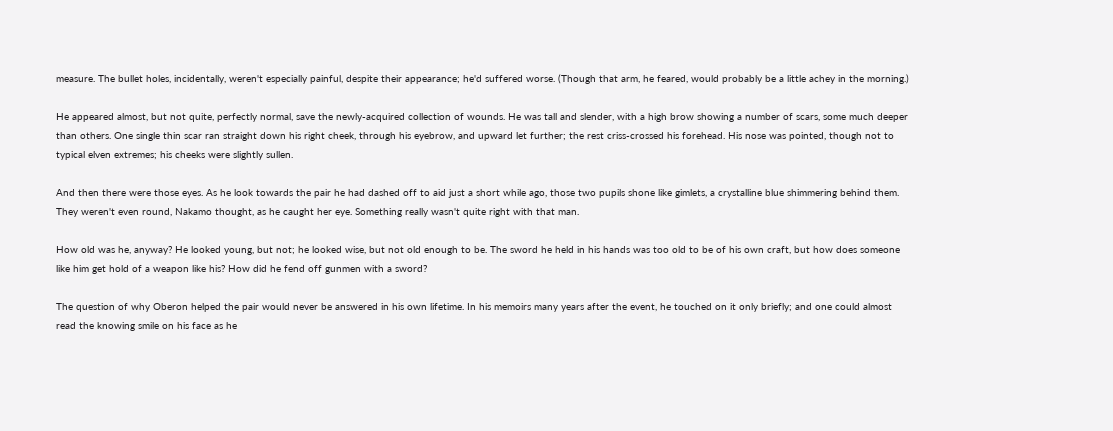measure. The bullet holes, incidentally, weren't especially painful, despite their appearance; he'd suffered worse. (Though that arm, he feared, would probably be a little achey in the morning.)

He appeared almost, but not quite, perfectly normal, save the newly-acquired collection of wounds. He was tall and slender, with a high brow showing a number of scars, some much deeper than others. One single thin scar ran straight down his right cheek, through his eyebrow, and upward let further; the rest criss-crossed his forehead. His nose was pointed, though not to typical elven extremes; his cheeks were slightly sullen.

And then there were those eyes. As he look towards the pair he had dashed off to aid just a short while ago, those two pupils shone like gimlets, a crystalline blue shimmering behind them. They weren't even round, Nakamo thought, as he caught her eye. Something really wasn't quite right with that man.

How old was he, anyway? He looked young, but not; he looked wise, but not old enough to be. The sword he held in his hands was too old to be of his own craft, but how does someone like him get hold of a weapon like his? How did he fend off gunmen with a sword?

The question of why Oberon helped the pair would never be answered in his own lifetime. In his memoirs many years after the event, he touched on it only briefly; and one could almost read the knowing smile on his face as he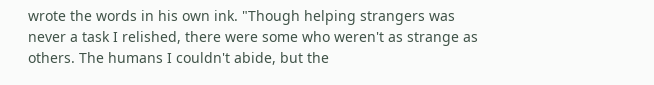wrote the words in his own ink. "Though helping strangers was never a task I relished, there were some who weren't as strange as others. The humans I couldn't abide, but the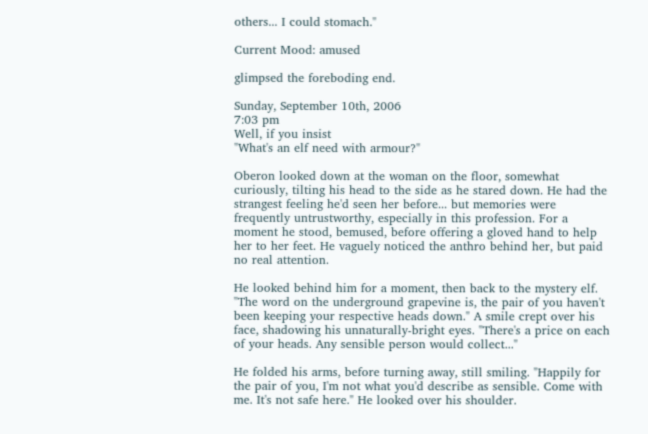others... I could stomach."

Current Mood: amused

glimpsed the foreboding end.

Sunday, September 10th, 2006
7:03 pm
Well, if you insist
"What's an elf need with armour?"

Oberon looked down at the woman on the floor, somewhat curiously, tilting his head to the side as he stared down. He had the strangest feeling he'd seen her before... but memories were frequently untrustworthy, especially in this profession. For a moment he stood, bemused, before offering a gloved hand to help her to her feet. He vaguely noticed the anthro behind her, but paid no real attention.

He looked behind him for a moment, then back to the mystery elf. "The word on the underground grapevine is, the pair of you haven't been keeping your respective heads down." A smile crept over his face, shadowing his unnaturally-bright eyes. "There's a price on each of your heads. Any sensible person would collect..."

He folded his arms, before turning away, still smiling. "Happily for the pair of you, I'm not what you'd describe as sensible. Come with me. It's not safe here." He looked over his shoulder.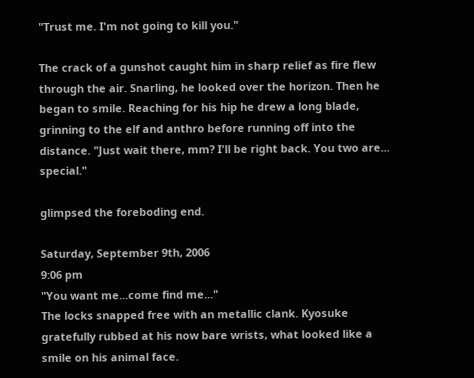"Trust me. I'm not going to kill you."

The crack of a gunshot caught him in sharp relief as fire flew through the air. Snarling, he looked over the horizon. Then he began to smile. Reaching for his hip he drew a long blade, grinning to the elf and anthro before running off into the distance. "Just wait there, mm? I'll be right back. You two are... special."

glimpsed the foreboding end.

Saturday, September 9th, 2006
9:06 pm
"You want me...come find me..."
The locks snapped free with an metallic clank. Kyosuke gratefully rubbed at his now bare wrists, what looked like a smile on his animal face.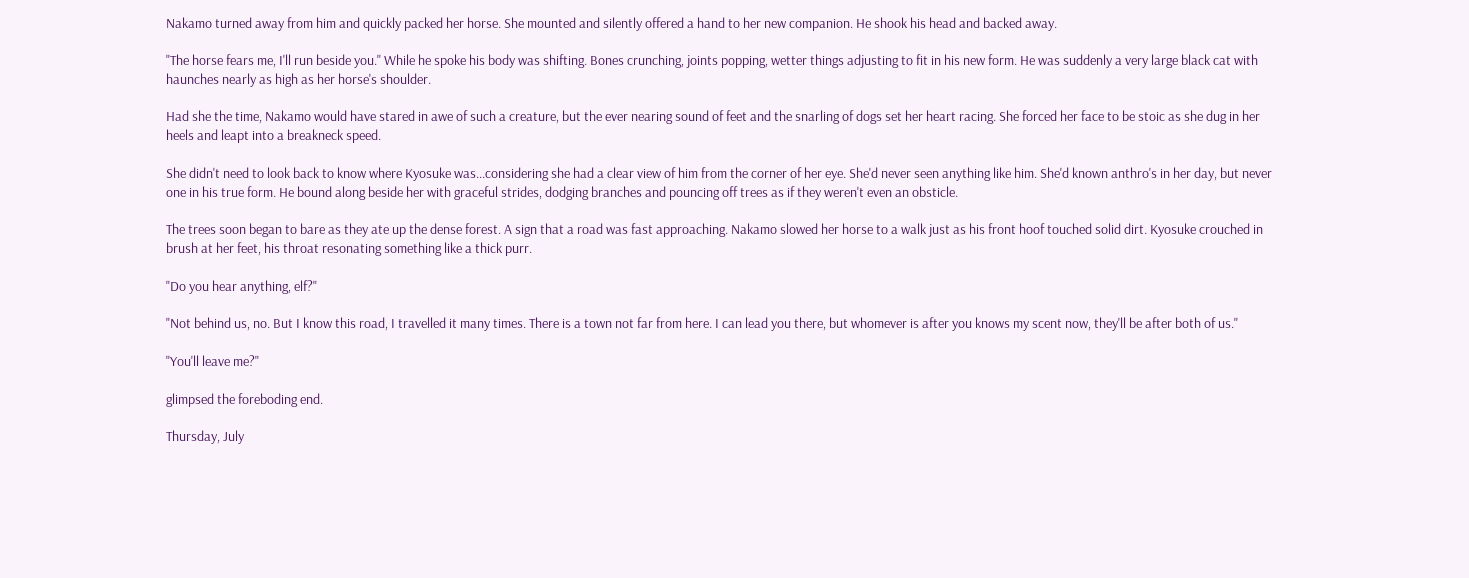Nakamo turned away from him and quickly packed her horse. She mounted and silently offered a hand to her new companion. He shook his head and backed away.

"The horse fears me, I'll run beside you." While he spoke his body was shifting. Bones crunching, joints popping, wetter things adjusting to fit in his new form. He was suddenly a very large black cat with haunches nearly as high as her horse's shoulder.

Had she the time, Nakamo would have stared in awe of such a creature, but the ever nearing sound of feet and the snarling of dogs set her heart racing. She forced her face to be stoic as she dug in her heels and leapt into a breakneck speed.

She didn't need to look back to know where Kyosuke was...considering she had a clear view of him from the corner of her eye. She'd never seen anything like him. She'd known anthro's in her day, but never one in his true form. He bound along beside her with graceful strides, dodging branches and pouncing off trees as if they weren't even an obsticle.

The trees soon began to bare as they ate up the dense forest. A sign that a road was fast approaching. Nakamo slowed her horse to a walk just as his front hoof touched solid dirt. Kyosuke crouched in brush at her feet, his throat resonating something like a thick purr.

"Do you hear anything, elf?"

"Not behind us, no. But I know this road, I travelled it many times. There is a town not far from here. I can lead you there, but whomever is after you knows my scent now, they'll be after both of us."

"You'll leave me?"

glimpsed the foreboding end.

Thursday, July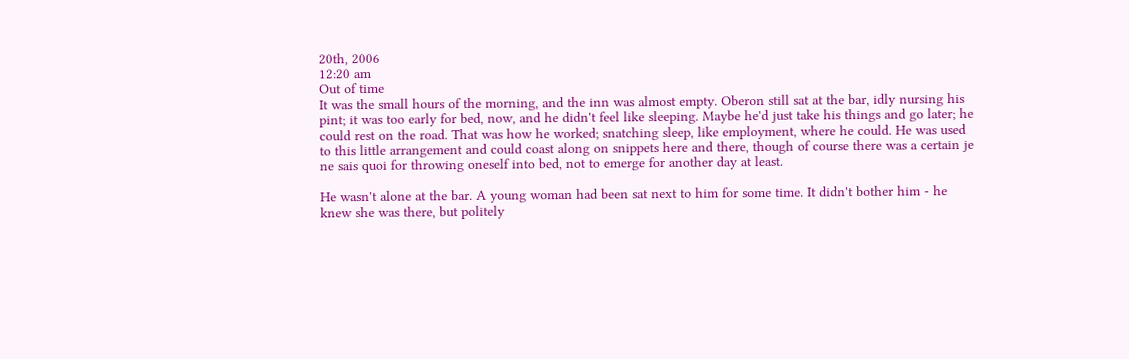20th, 2006
12:20 am
Out of time
It was the small hours of the morning, and the inn was almost empty. Oberon still sat at the bar, idly nursing his pint; it was too early for bed, now, and he didn't feel like sleeping. Maybe he'd just take his things and go later; he could rest on the road. That was how he worked; snatching sleep, like employment, where he could. He was used to this little arrangement and could coast along on snippets here and there, though of course there was a certain je ne sais quoi for throwing oneself into bed, not to emerge for another day at least.

He wasn't alone at the bar. A young woman had been sat next to him for some time. It didn't bother him - he knew she was there, but politely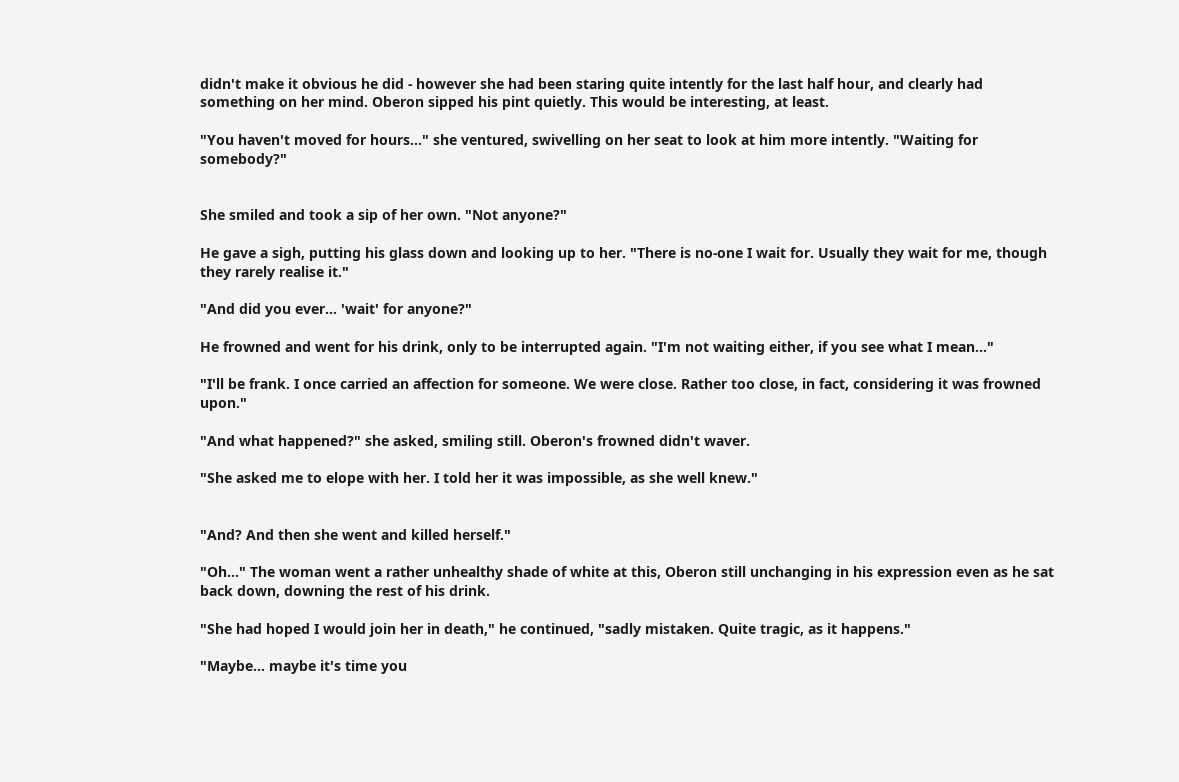didn't make it obvious he did - however she had been staring quite intently for the last half hour, and clearly had something on her mind. Oberon sipped his pint quietly. This would be interesting, at least.

"You haven't moved for hours..." she ventured, swivelling on her seat to look at him more intently. "Waiting for somebody?"


She smiled and took a sip of her own. "Not anyone?"

He gave a sigh, putting his glass down and looking up to her. "There is no-one I wait for. Usually they wait for me, though they rarely realise it."

"And did you ever... 'wait' for anyone?"

He frowned and went for his drink, only to be interrupted again. "I'm not waiting either, if you see what I mean..."

"I'll be frank. I once carried an affection for someone. We were close. Rather too close, in fact, considering it was frowned upon."

"And what happened?" she asked, smiling still. Oberon's frowned didn't waver.

"She asked me to elope with her. I told her it was impossible, as she well knew."


"And? And then she went and killed herself."

"Oh..." The woman went a rather unhealthy shade of white at this, Oberon still unchanging in his expression even as he sat back down, downing the rest of his drink.

"She had hoped I would join her in death," he continued, "sadly mistaken. Quite tragic, as it happens."

"Maybe... maybe it's time you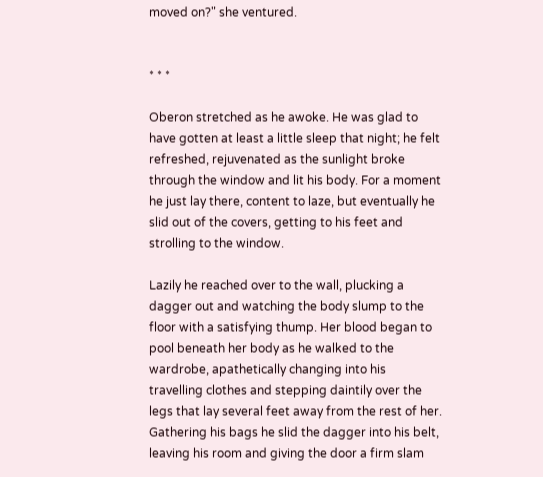moved on?" she ventured.


* * *

Oberon stretched as he awoke. He was glad to have gotten at least a little sleep that night; he felt refreshed, rejuvenated as the sunlight broke through the window and lit his body. For a moment he just lay there, content to laze, but eventually he slid out of the covers, getting to his feet and strolling to the window.

Lazily he reached over to the wall, plucking a dagger out and watching the body slump to the floor with a satisfying thump. Her blood began to pool beneath her body as he walked to the wardrobe, apathetically changing into his travelling clothes and stepping daintily over the legs that lay several feet away from the rest of her. Gathering his bags he slid the dagger into his belt, leaving his room and giving the door a firm slam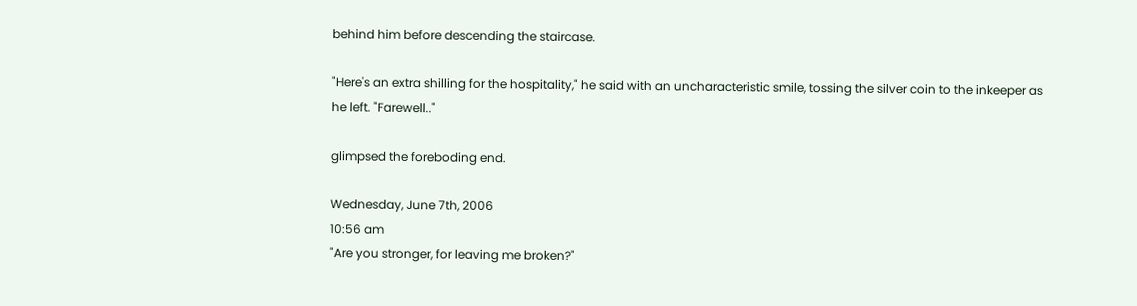behind him before descending the staircase.

"Here's an extra shilling for the hospitality," he said with an uncharacteristic smile, tossing the silver coin to the inkeeper as he left. "Farewell.."

glimpsed the foreboding end.

Wednesday, June 7th, 2006
10:56 am
"Are you stronger, for leaving me broken?"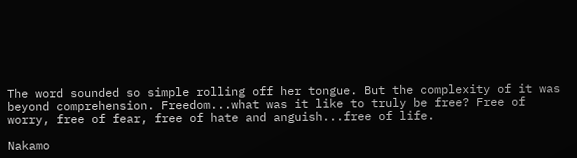The word sounded so simple rolling off her tongue. But the complexity of it was beyond comprehension. Freedom...what was it like to truly be free? Free of worry, free of fear, free of hate and anguish...free of life.

Nakamo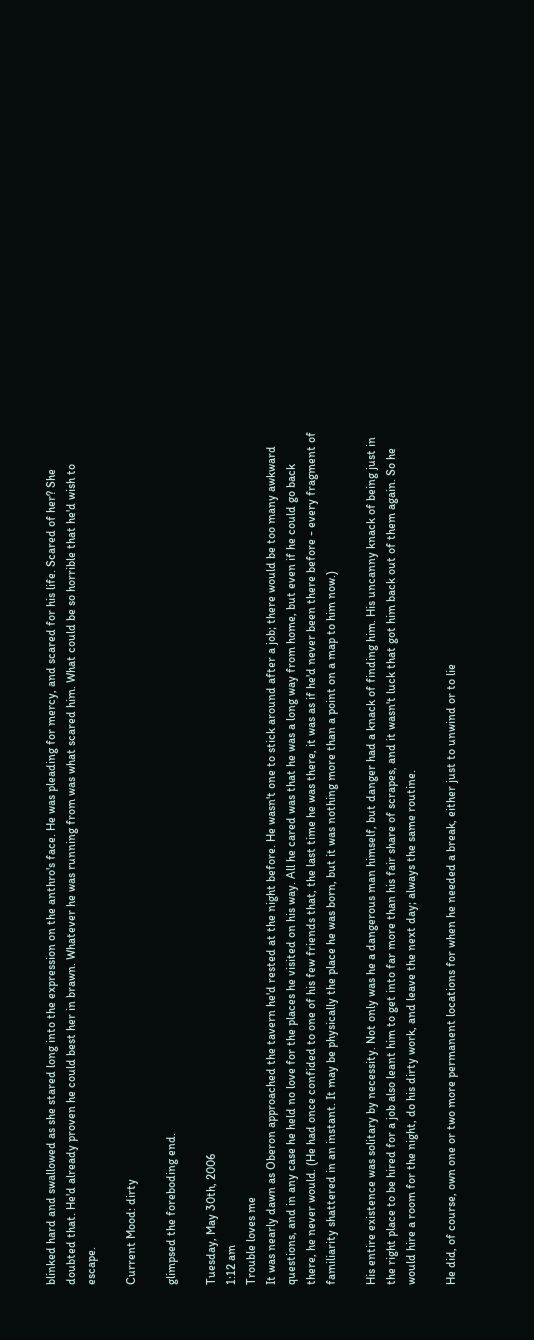blinked hard and swallowed as she stared long into the expression on the anthro's face. He was pleading for mercy, and scared for his life. Scared of her? She doubted that. He'd already proven he could best her in brawn. Whatever he was running from was what scared him. What could be so horrible that he'd wish to escape.

Current Mood: dirty

glimpsed the foreboding end.

Tuesday, May 30th, 2006
1:12 am
Trouble loves me
It was nearly dawn as Oberon approached the tavern he'd rested at the night before. He wasn't one to stick around after a job; there would be too many awkward questions, and in any case he held no love for the places he visited on his way. All he cared was that he was a long way from home, but even if he could go back there, he never would. (He had once confided to one of his few friends that, the last time he was there, it was as if he'd never been there before - every fragment of familiarity shattered in an instant. It may be physically the place he was born, but it was nothing more than a point on a map to him now.)

His entire existence was solitary by necessity. Not only was he a dangerous man himself, but danger had a knack of finding him. His uncanny knack of being just in the right place to be hired for a job also leant him to get into far more than his fair share of scrapes, and it wasn't luck that got him back out of them again. So he would hire a room for the night, do his dirty work, and leave the next day; always the same routine.

He did, of course, own one or two more permanent locations for when he needed a break, either just to unwind or to lie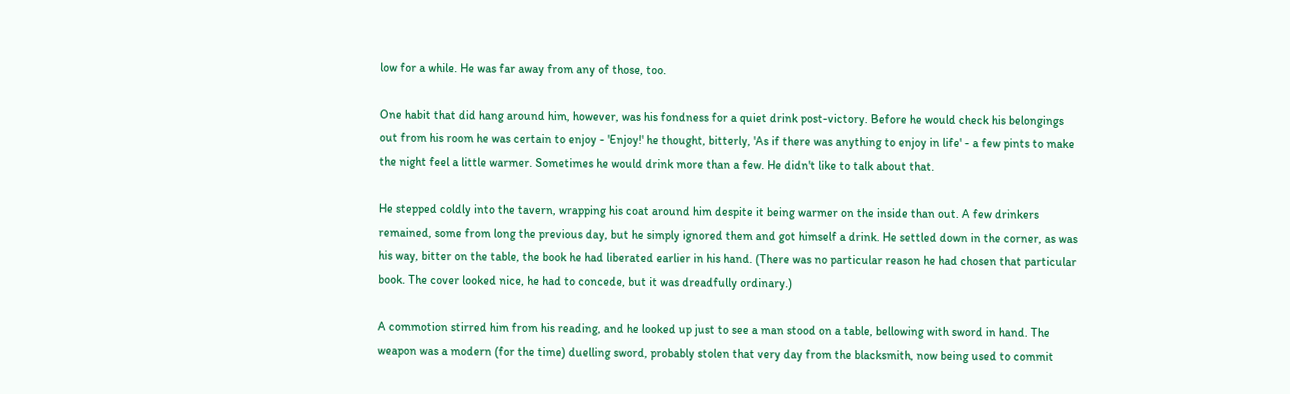low for a while. He was far away from any of those, too.

One habit that did hang around him, however, was his fondness for a quiet drink post-victory. Before he would check his belongings out from his room he was certain to enjoy - 'Enjoy!' he thought, bitterly, 'As if there was anything to enjoy in life' - a few pints to make the night feel a little warmer. Sometimes he would drink more than a few. He didn't like to talk about that.

He stepped coldly into the tavern, wrapping his coat around him despite it being warmer on the inside than out. A few drinkers remained, some from long the previous day, but he simply ignored them and got himself a drink. He settled down in the corner, as was his way, bitter on the table, the book he had liberated earlier in his hand. (There was no particular reason he had chosen that particular book. The cover looked nice, he had to concede, but it was dreadfully ordinary.)

A commotion stirred him from his reading, and he looked up just to see a man stood on a table, bellowing with sword in hand. The weapon was a modern (for the time) duelling sword, probably stolen that very day from the blacksmith, now being used to commit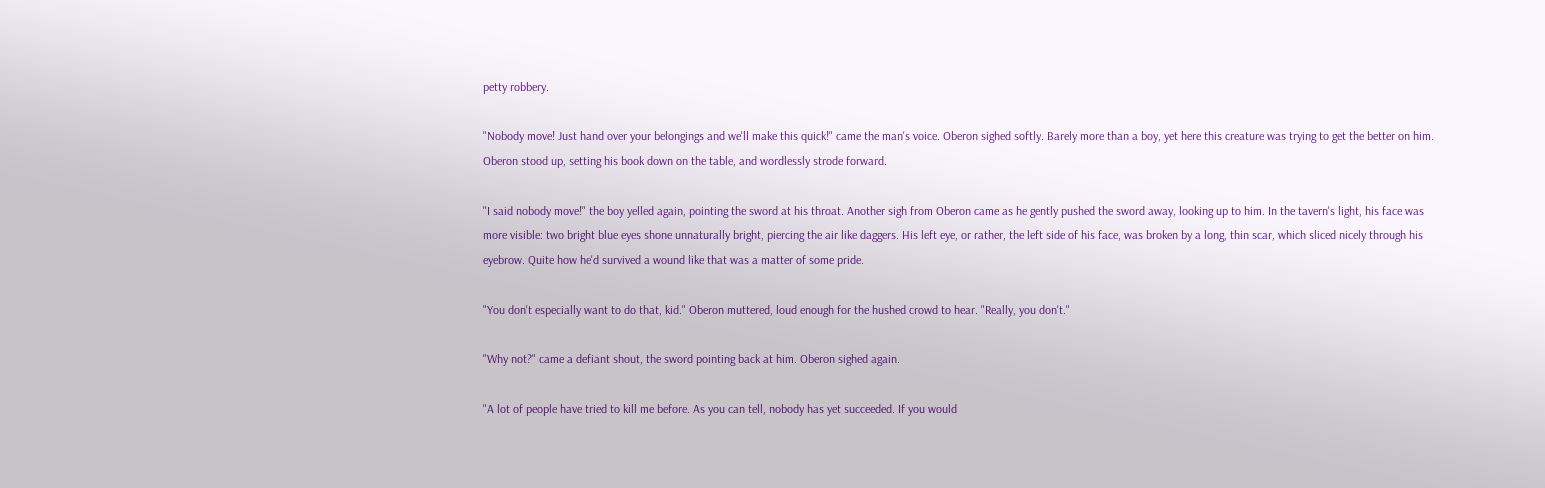petty robbery.

"Nobody move! Just hand over your belongings and we'll make this quick!" came the man's voice. Oberon sighed softly. Barely more than a boy, yet here this creature was trying to get the better on him. Oberon stood up, setting his book down on the table, and wordlessly strode forward.

"I said nobody move!" the boy yelled again, pointing the sword at his throat. Another sigh from Oberon came as he gently pushed the sword away, looking up to him. In the tavern's light, his face was more visible: two bright blue eyes shone unnaturally bright, piercing the air like daggers. His left eye, or rather, the left side of his face, was broken by a long, thin scar, which sliced nicely through his eyebrow. Quite how he'd survived a wound like that was a matter of some pride.

"You don't especially want to do that, kid." Oberon muttered, loud enough for the hushed crowd to hear. "Really, you don't."

"Why not?" came a defiant shout, the sword pointing back at him. Oberon sighed again.

"A lot of people have tried to kill me before. As you can tell, nobody has yet succeeded. If you would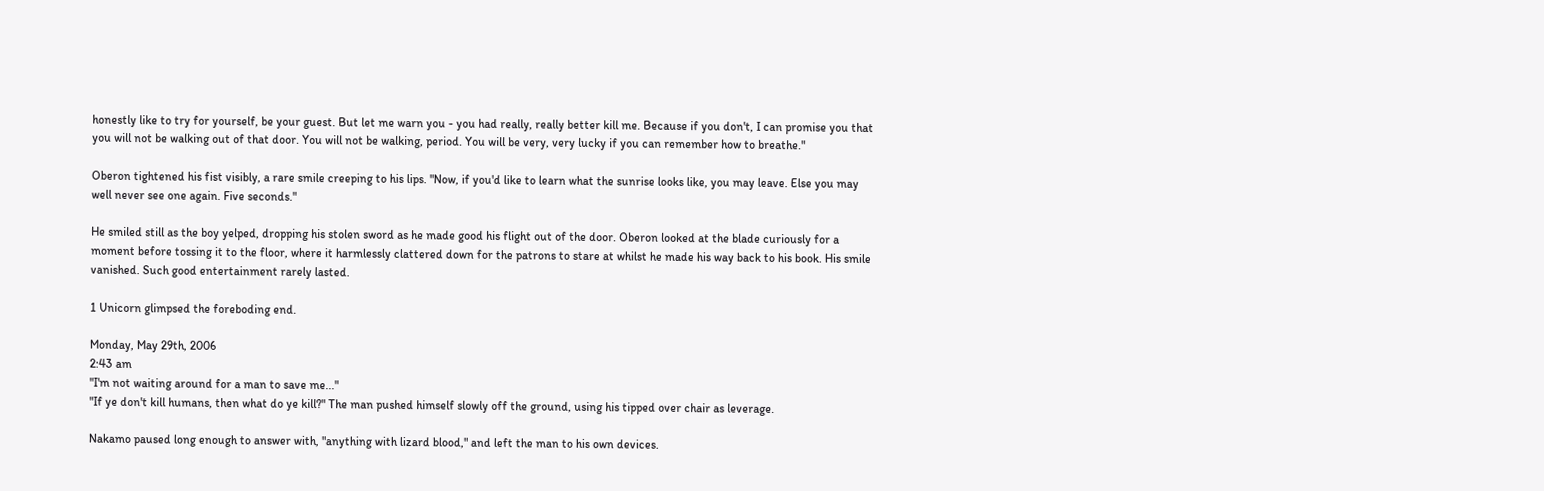honestly like to try for yourself, be your guest. But let me warn you - you had really, really better kill me. Because if you don't, I can promise you that you will not be walking out of that door. You will not be walking, period. You will be very, very lucky if you can remember how to breathe."

Oberon tightened his fist visibly, a rare smile creeping to his lips. "Now, if you'd like to learn what the sunrise looks like, you may leave. Else you may well never see one again. Five seconds."

He smiled still as the boy yelped, dropping his stolen sword as he made good his flight out of the door. Oberon looked at the blade curiously for a moment before tossing it to the floor, where it harmlessly clattered down for the patrons to stare at whilst he made his way back to his book. His smile vanished. Such good entertainment rarely lasted.

1 Unicorn glimpsed the foreboding end.

Monday, May 29th, 2006
2:43 am
"I'm not waiting around for a man to save me..."
"If ye don't kill humans, then what do ye kill?" The man pushed himself slowly off the ground, using his tipped over chair as leverage.

Nakamo paused long enough to answer with, "anything with lizard blood," and left the man to his own devices.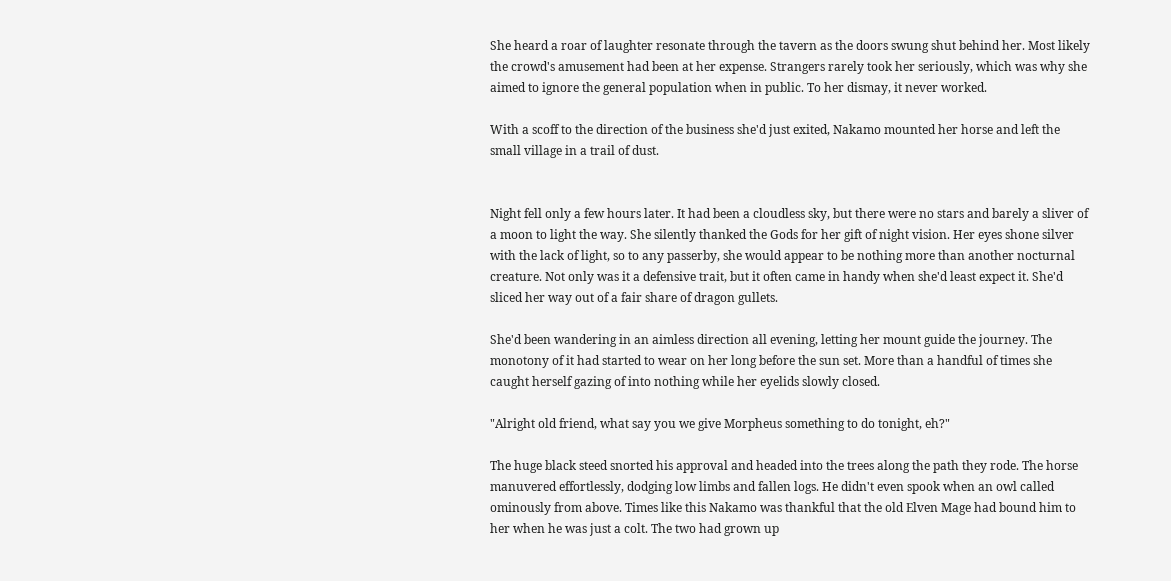She heard a roar of laughter resonate through the tavern as the doors swung shut behind her. Most likely the crowd's amusement had been at her expense. Strangers rarely took her seriously, which was why she aimed to ignore the general population when in public. To her dismay, it never worked.

With a scoff to the direction of the business she'd just exited, Nakamo mounted her horse and left the small village in a trail of dust.


Night fell only a few hours later. It had been a cloudless sky, but there were no stars and barely a sliver of a moon to light the way. She silently thanked the Gods for her gift of night vision. Her eyes shone silver with the lack of light, so to any passerby, she would appear to be nothing more than another nocturnal creature. Not only was it a defensive trait, but it often came in handy when she'd least expect it. She'd sliced her way out of a fair share of dragon gullets.

She'd been wandering in an aimless direction all evening, letting her mount guide the journey. The monotony of it had started to wear on her long before the sun set. More than a handful of times she caught herself gazing of into nothing while her eyelids slowly closed.

"Alright old friend, what say you we give Morpheus something to do tonight, eh?"

The huge black steed snorted his approval and headed into the trees along the path they rode. The horse manuvered effortlessly, dodging low limbs and fallen logs. He didn't even spook when an owl called ominously from above. Times like this Nakamo was thankful that the old Elven Mage had bound him to her when he was just a colt. The two had grown up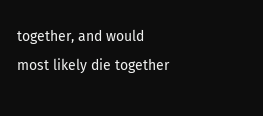together, and would most likely die together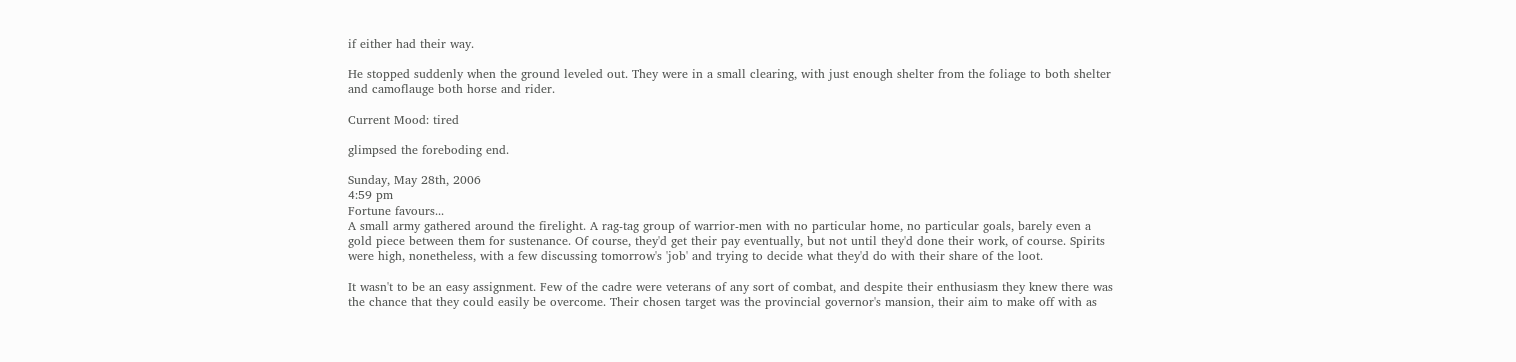if either had their way.

He stopped suddenly when the ground leveled out. They were in a small clearing, with just enough shelter from the foliage to both shelter and camoflauge both horse and rider.

Current Mood: tired

glimpsed the foreboding end.

Sunday, May 28th, 2006
4:59 pm
Fortune favours...
A small army gathered around the firelight. A rag-tag group of warrior-men with no particular home, no particular goals, barely even a gold piece between them for sustenance. Of course, they'd get their pay eventually, but not until they'd done their work, of course. Spirits were high, nonetheless, with a few discussing tomorrow's 'job' and trying to decide what they'd do with their share of the loot.

It wasn't to be an easy assignment. Few of the cadre were veterans of any sort of combat, and despite their enthusiasm they knew there was the chance that they could easily be overcome. Their chosen target was the provincial governor's mansion, their aim to make off with as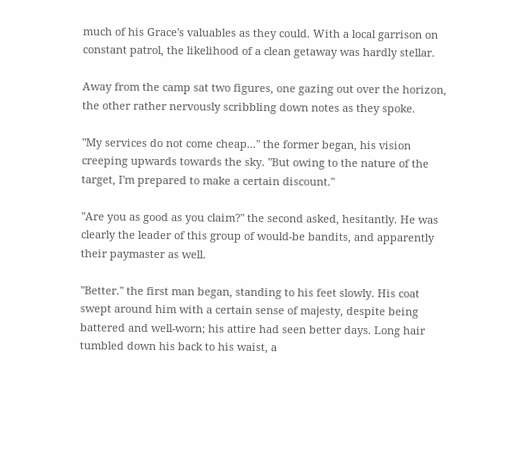much of his Grace's valuables as they could. With a local garrison on constant patrol, the likelihood of a clean getaway was hardly stellar.

Away from the camp sat two figures, one gazing out over the horizon, the other rather nervously scribbling down notes as they spoke.

"My services do not come cheap..." the former began, his vision creeping upwards towards the sky. "But owing to the nature of the target, I'm prepared to make a certain discount."

"Are you as good as you claim?" the second asked, hesitantly. He was clearly the leader of this group of would-be bandits, and apparently their paymaster as well.

"Better." the first man began, standing to his feet slowly. His coat swept around him with a certain sense of majesty, despite being battered and well-worn; his attire had seen better days. Long hair tumbled down his back to his waist, a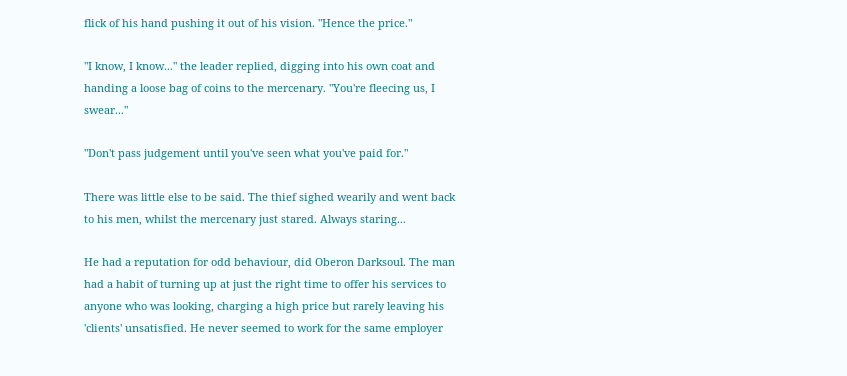flick of his hand pushing it out of his vision. "Hence the price."

"I know, I know..." the leader replied, digging into his own coat and handing a loose bag of coins to the mercenary. "You're fleecing us, I swear..."

"Don't pass judgement until you've seen what you've paid for."

There was little else to be said. The thief sighed wearily and went back to his men, whilst the mercenary just stared. Always staring...

He had a reputation for odd behaviour, did Oberon Darksoul. The man had a habit of turning up at just the right time to offer his services to anyone who was looking, charging a high price but rarely leaving his 'clients' unsatisfied. He never seemed to work for the same employer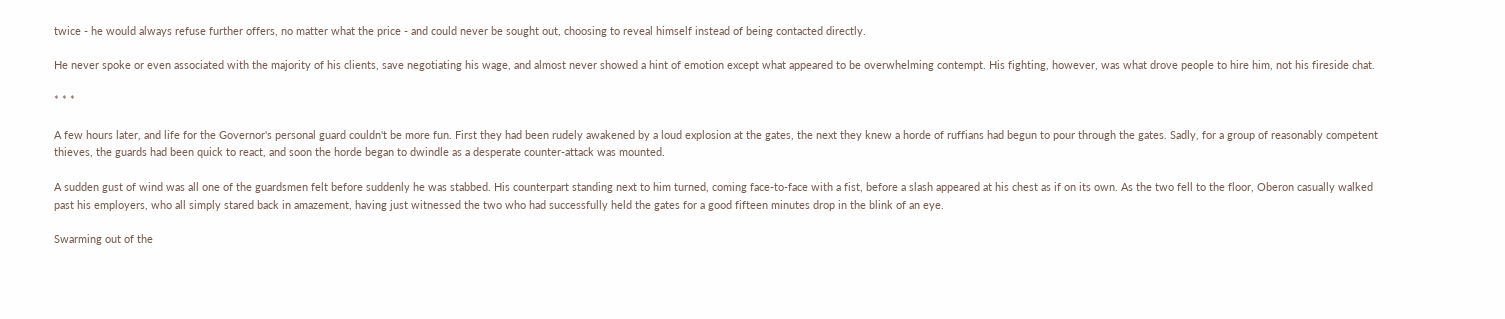twice - he would always refuse further offers, no matter what the price - and could never be sought out, choosing to reveal himself instead of being contacted directly.

He never spoke or even associated with the majority of his clients, save negotiating his wage, and almost never showed a hint of emotion except what appeared to be overwhelming contempt. His fighting, however, was what drove people to hire him, not his fireside chat.

* * *

A few hours later, and life for the Governor's personal guard couldn't be more fun. First they had been rudely awakened by a loud explosion at the gates, the next they knew a horde of ruffians had begun to pour through the gates. Sadly, for a group of reasonably competent thieves, the guards had been quick to react, and soon the horde began to dwindle as a desperate counter-attack was mounted.

A sudden gust of wind was all one of the guardsmen felt before suddenly he was stabbed. His counterpart standing next to him turned, coming face-to-face with a fist, before a slash appeared at his chest as if on its own. As the two fell to the floor, Oberon casually walked past his employers, who all simply stared back in amazement, having just witnessed the two who had successfully held the gates for a good fifteen minutes drop in the blink of an eye.

Swarming out of the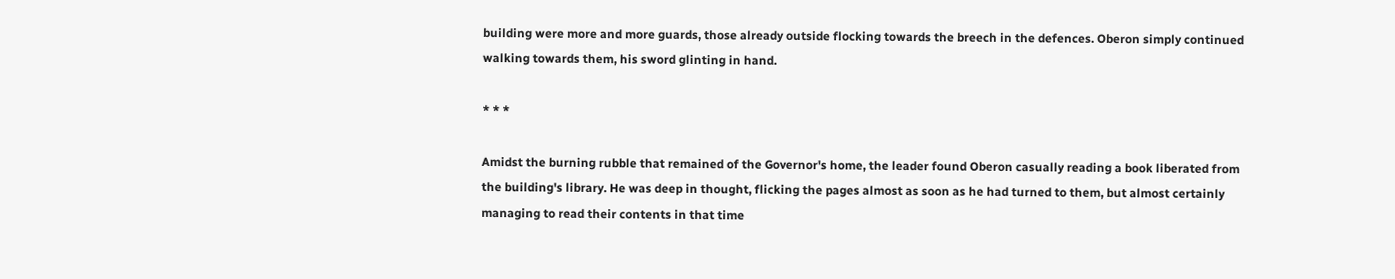building were more and more guards, those already outside flocking towards the breech in the defences. Oberon simply continued walking towards them, his sword glinting in hand.

* * *

Amidst the burning rubble that remained of the Governor's home, the leader found Oberon casually reading a book liberated from the building's library. He was deep in thought, flicking the pages almost as soon as he had turned to them, but almost certainly managing to read their contents in that time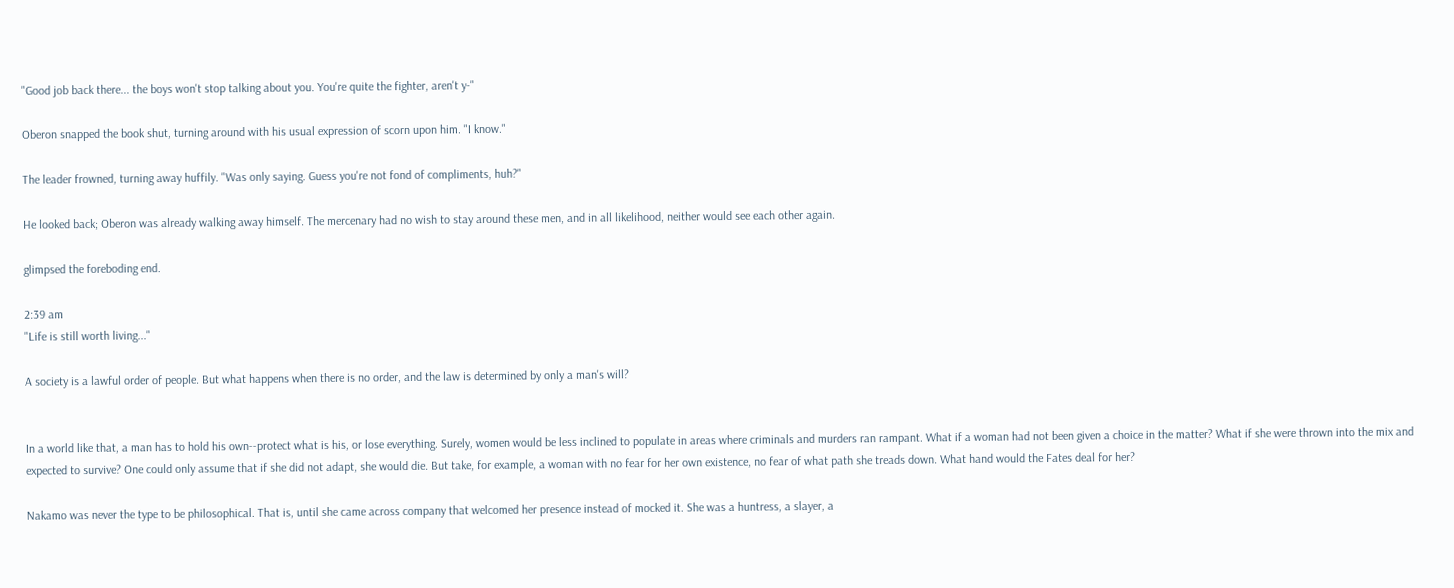"Good job back there... the boys won't stop talking about you. You're quite the fighter, aren't y-"

Oberon snapped the book shut, turning around with his usual expression of scorn upon him. "I know."

The leader frowned, turning away huffily. "Was only saying. Guess you're not fond of compliments, huh?"

He looked back; Oberon was already walking away himself. The mercenary had no wish to stay around these men, and in all likelihood, neither would see each other again.

glimpsed the foreboding end.

2:39 am
"Life is still worth living..."

A society is a lawful order of people. But what happens when there is no order, and the law is determined by only a man's will?


In a world like that, a man has to hold his own--protect what is his, or lose everything. Surely, women would be less inclined to populate in areas where criminals and murders ran rampant. What if a woman had not been given a choice in the matter? What if she were thrown into the mix and expected to survive? One could only assume that if she did not adapt, she would die. But take, for example, a woman with no fear for her own existence, no fear of what path she treads down. What hand would the Fates deal for her?

Nakamo was never the type to be philosophical. That is, until she came across company that welcomed her presence instead of mocked it. She was a huntress, a slayer, a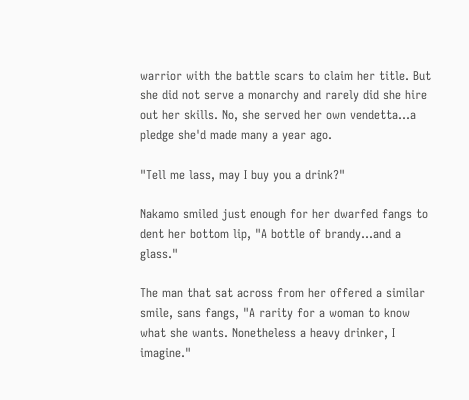warrior with the battle scars to claim her title. But she did not serve a monarchy and rarely did she hire out her skills. No, she served her own vendetta...a pledge she'd made many a year ago.

"Tell me lass, may I buy you a drink?"

Nakamo smiled just enough for her dwarfed fangs to dent her bottom lip, "A bottle of brandy...and a glass."

The man that sat across from her offered a similar smile, sans fangs, "A rarity for a woman to know what she wants. Nonetheless a heavy drinker, I imagine."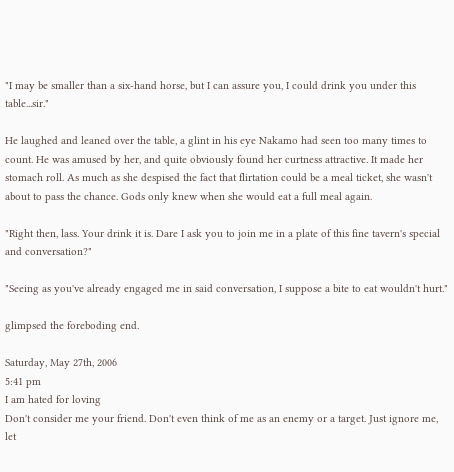"I may be smaller than a six-hand horse, but I can assure you, I could drink you under this table...sir."

He laughed and leaned over the table, a glint in his eye Nakamo had seen too many times to count. He was amused by her, and quite obviously found her curtness attractive. It made her stomach roll. As much as she despised the fact that flirtation could be a meal ticket, she wasn't about to pass the chance. Gods only knew when she would eat a full meal again.

"Right then, lass. Your drink it is. Dare I ask you to join me in a plate of this fine tavern's special and conversation?"

"Seeing as you've already engaged me in said conversation, I suppose a bite to eat wouldn't hurt."

glimpsed the foreboding end.

Saturday, May 27th, 2006
5:41 pm
I am hated for loving
Don't consider me your friend. Don't even think of me as an enemy or a target. Just ignore me, let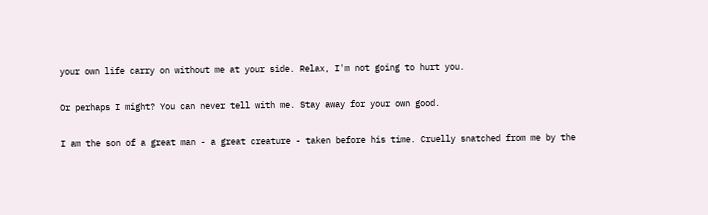your own life carry on without me at your side. Relax, I'm not going to hurt you.

Or perhaps I might? You can never tell with me. Stay away for your own good.

I am the son of a great man - a great creature - taken before his time. Cruelly snatched from me by the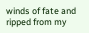winds of fate and ripped from my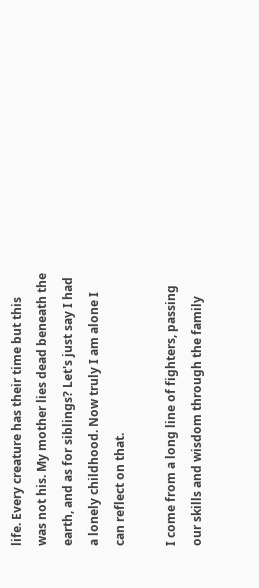life. Every creature has their time but this was not his. My mother lies dead beneath the earth, and as for siblings? Let's just say I had a lonely childhood. Now truly I am alone I can reflect on that.

I come from a long line of fighters, passing our skills and wisdom through the family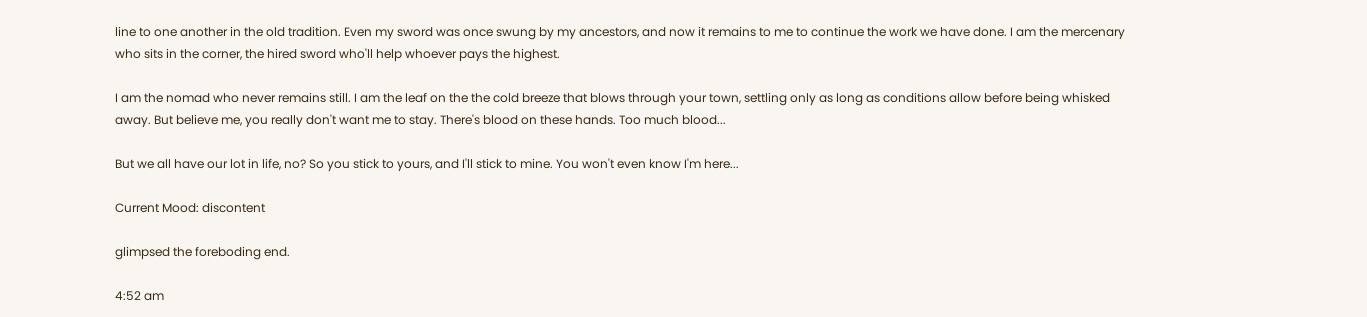line to one another in the old tradition. Even my sword was once swung by my ancestors, and now it remains to me to continue the work we have done. I am the mercenary who sits in the corner, the hired sword who'll help whoever pays the highest.

I am the nomad who never remains still. I am the leaf on the the cold breeze that blows through your town, settling only as long as conditions allow before being whisked away. But believe me, you really don't want me to stay. There's blood on these hands. Too much blood...

But we all have our lot in life, no? So you stick to yours, and I'll stick to mine. You won't even know I'm here...

Current Mood: discontent

glimpsed the foreboding end.

4:52 am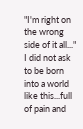"I'm right on the wrong side of it all..."
I did not ask to be born into a world like this...full of pain and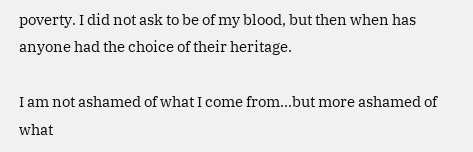poverty. I did not ask to be of my blood, but then when has anyone had the choice of their heritage.

I am not ashamed of what I come from...but more ashamed of what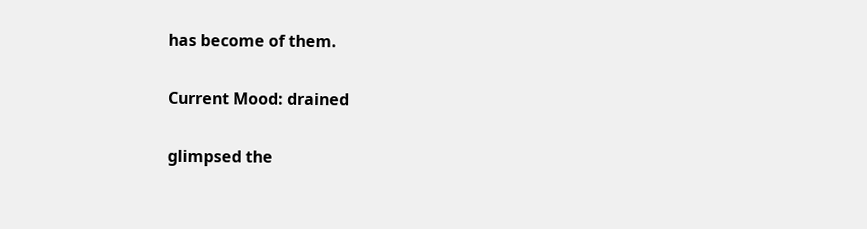has become of them.

Current Mood: drained

glimpsed the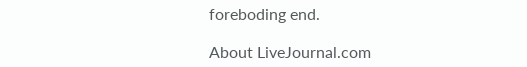foreboding end.

About LiveJournal.com